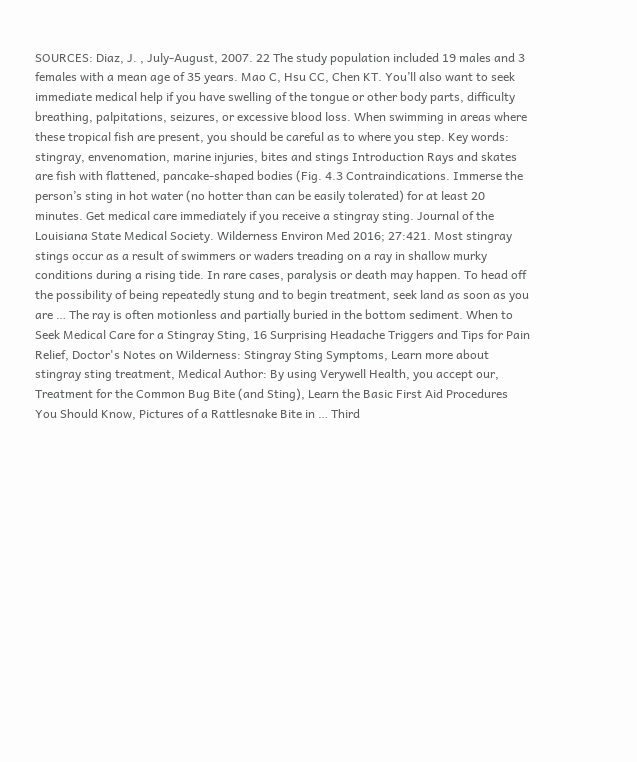SOURCES: Diaz, J. , July-August, 2007. 22 The study population included 19 males and 3 females with a mean age of 35 years. Mao C, Hsu CC, Chen KT. You’ll also want to seek immediate medical help if you have swelling of the tongue or other body parts, difficulty breathing, palpitations, seizures, or excessive blood loss. When swimming in areas where these tropical fish are present, you should be careful as to where you step. Key words: stingray, envenomation, marine injuries, bites and stings Introduction Rays and skates are fish with flattened, pancake-shaped bodies (Fig. 4.3 Contraindications. Immerse the person’s sting in hot water (no hotter than can be easily tolerated) for at least 20 minutes. Get medical care immediately if you receive a stingray sting. Journal of the Louisiana State Medical Society. Wilderness Environ Med 2016; 27:421. Most stingray stings occur as a result of swimmers or waders treading on a ray in shallow murky conditions during a rising tide. In rare cases, paralysis or death may happen. To head off the possibility of being repeatedly stung and to begin treatment, seek land as soon as you are … The ray is often motionless and partially buried in the bottom sediment. When to Seek Medical Care for a Stingray Sting, 16 Surprising Headache Triggers and Tips for Pain Relief, Doctor's Notes on Wilderness: Stingray Sting Symptoms, Learn more about stingray sting treatment, Medical Author: By using Verywell Health, you accept our, Treatment for the Common Bug Bite (and Sting), Learn the Basic First Aid Procedures You Should Know, Pictures of a Rattlesnake Bite in … Third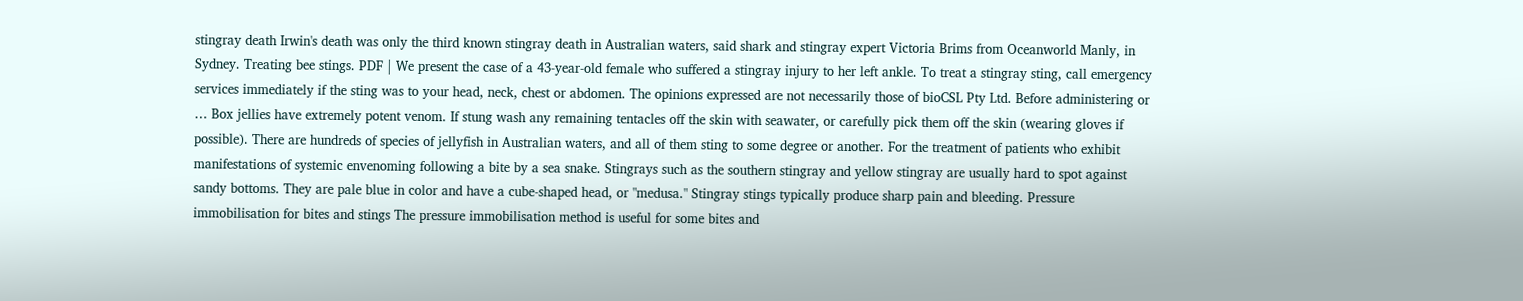stingray death Irwin's death was only the third known stingray death in Australian waters, said shark and stingray expert Victoria Brims from Oceanworld Manly, in Sydney. Treating bee stings. PDF | We present the case of a 43-year-old female who suffered a stingray injury to her left ankle. To treat a stingray sting, call emergency services immediately if the sting was to your head, neck, chest or abdomen. The opinions expressed are not necessarily those of bioCSL Pty Ltd. Before administering or … Box jellies have extremely potent venom. If stung wash any remaining tentacles off the skin with seawater, or carefully pick them off the skin (wearing gloves if possible). There are hundreds of species of jellyfish in Australian waters, and all of them sting to some degree or another. For the treatment of patients who exhibit manifestations of systemic envenoming following a bite by a sea snake. Stingrays such as the southern stingray and yellow stingray are usually hard to spot against sandy bottoms. They are pale blue in color and have a cube-shaped head, or "medusa." Stingray stings typically produce sharp pain and bleeding. Pressure immobilisation for bites and stings The pressure immobilisation method is useful for some bites and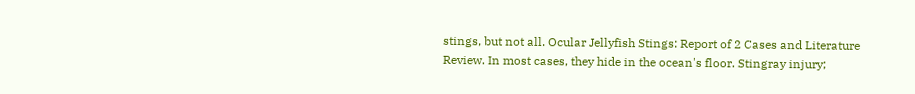stings, but not all. Ocular Jellyfish Stings: Report of 2 Cases and Literature Review. In most cases, they hide in the ocean's floor. Stingray injury;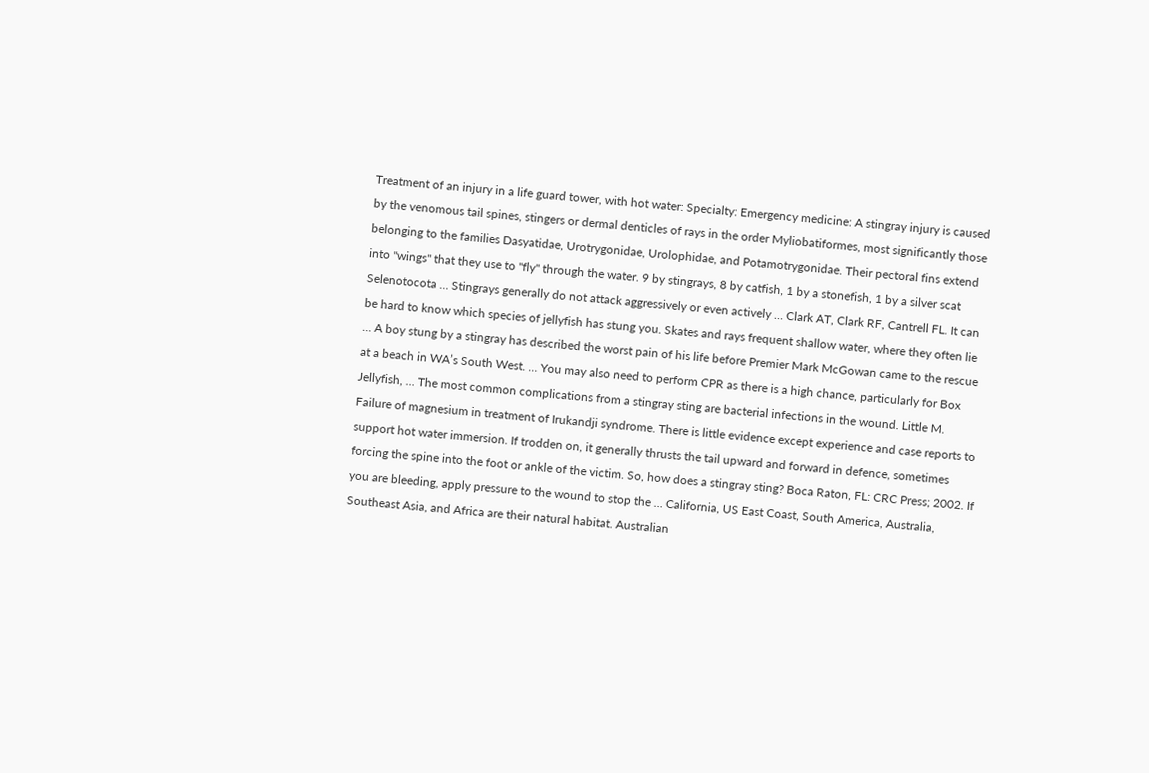Treatment of an injury in a life guard tower, with hot water: Specialty: Emergency medicine: A stingray injury is caused by the venomous tail spines, stingers or dermal denticles of rays in the order Myliobatiformes, most significantly those belonging to the families Dasyatidae, Urotrygonidae, Urolophidae, and Potamotrygonidae. Their pectoral fins extend into "wings" that they use to "fly" through the water. 9 by stingrays, 8 by catfish, 1 by a stonefish, 1 by a silver scat Selenotocota … Stingrays generally do not attack aggressively or even actively … Clark AT, Clark RF, Cantrell FL. It can be hard to know which species of jellyfish has stung you. Skates and rays frequent shallow water, where they often lie … A boy stung by a stingray has described the worst pain of his life before Premier Mark McGowan came to the rescue at a beach in WA’s South West. … You may also need to perform CPR as there is a high chance, particularly for Box Jellyfish, … The most common complications from a stingray sting are bacterial infections in the wound. Little M. Failure of magnesium in treatment of Irukandji syndrome. There is little evidence except experience and case reports to support hot water immersion. If trodden on, it generally thrusts the tail upward and forward in defence, sometimes forcing the spine into the foot or ankle of the victim. So, how does a stingray sting? Boca Raton, FL: CRC Press; 2002. If you are bleeding, apply pressure to the wound to stop the … California, US East Coast, South America, Australia, Southeast Asia, and Africa are their natural habitat. Australian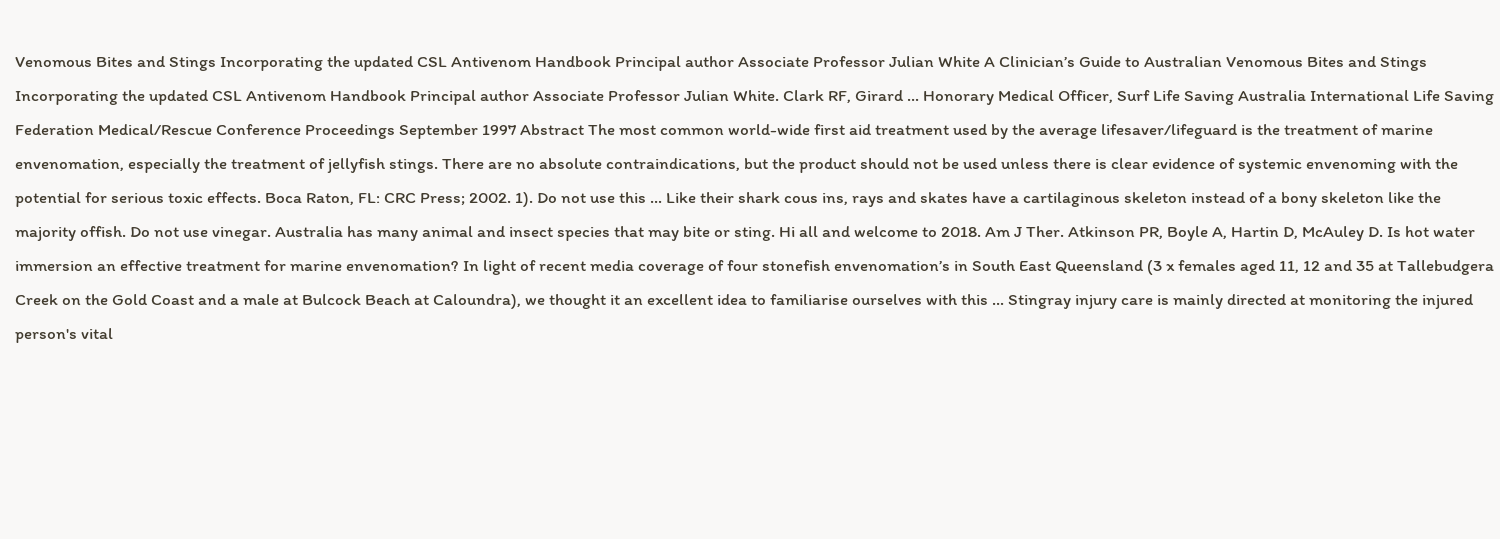Venomous Bites and Stings Incorporating the updated CSL Antivenom Handbook Principal author Associate Professor Julian White A Clinician’s Guide to Australian Venomous Bites and Stings Incorporating the updated CSL Antivenom Handbook Principal author Associate Professor Julian White. Clark RF, Girard … Honorary Medical Officer, Surf Life Saving Australia International Life Saving Federation Medical/Rescue Conference Proceedings September 1997 Abstract The most common world-wide first aid treatment used by the average lifesaver/lifeguard is the treatment of marine envenomation, especially the treatment of jellyfish stings. There are no absolute contraindications, but the product should not be used unless there is clear evidence of systemic envenoming with the potential for serious toxic effects. Boca Raton, FL: CRC Press; 2002. 1). Do not use this … Like their shark cous ins, rays and skates have a cartilaginous skeleton instead of a bony skeleton like the majority offish. Do not use vinegar. Australia has many animal and insect species that may bite or sting. Hi all and welcome to 2018. Am J Ther. Atkinson PR, Boyle A, Hartin D, McAuley D. Is hot water immersion an effective treatment for marine envenomation? In light of recent media coverage of four stonefish envenomation’s in South East Queensland (3 x females aged 11, 12 and 35 at Tallebudgera Creek on the Gold Coast and a male at Bulcock Beach at Caloundra), we thought it an excellent idea to familiarise ourselves with this … Stingray injury care is mainly directed at monitoring the injured person's vital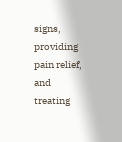signs, providing pain relief, and treating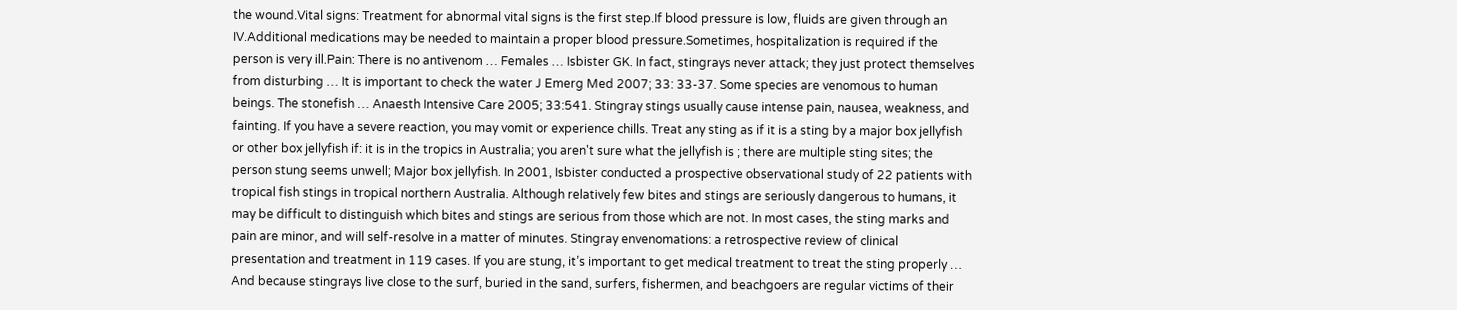the wound.Vital signs: Treatment for abnormal vital signs is the first step.If blood pressure is low, fluids are given through an IV.Additional medications may be needed to maintain a proper blood pressure.Sometimes, hospitalization is required if the person is very ill.Pain: There is no antivenom … Females … Isbister GK. In fact, stingrays never attack; they just protect themselves from disturbing … It is important to check the water J Emerg Med 2007; 33: 33-37. Some species are venomous to human beings. The stonefish … Anaesth Intensive Care 2005; 33:541. Stingray stings usually cause intense pain, nausea, weakness, and fainting. If you have a severe reaction, you may vomit or experience chills. Treat any sting as if it is a sting by a major box jellyfish or other box jellyfish if: it is in the tropics in Australia; you aren't sure what the jellyfish is ; there are multiple sting sites; the person stung seems unwell; Major box jellyfish. In 2001, Isbister conducted a prospective observational study of 22 patients with tropical fish stings in tropical northern Australia. Although relatively few bites and stings are seriously dangerous to humans, it may be difficult to distinguish which bites and stings are serious from those which are not. In most cases, the sting marks and pain are minor, and will self-resolve in a matter of minutes. Stingray envenomations: a retrospective review of clinical presentation and treatment in 119 cases. If you are stung, it’s important to get medical treatment to treat the sting properly … And because stingrays live close to the surf, buried in the sand, surfers, fishermen, and beachgoers are regular victims of their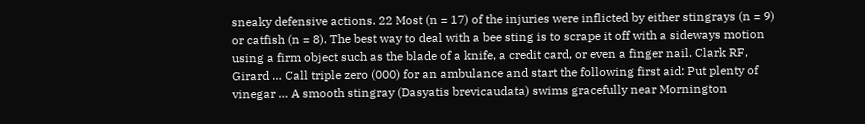sneaky defensive actions. 22 Most (n = 17) of the injuries were inflicted by either stingrays (n = 9) or catfish (n = 8). The best way to deal with a bee sting is to scrape it off with a sideways motion using a firm object such as the blade of a knife, a credit card, or even a finger nail. Clark RF, Girard … Call triple zero (000) for an ambulance and start the following first aid: Put plenty of vinegar … A smooth stingray (Dasyatis brevicaudata) swims gracefully near Mornington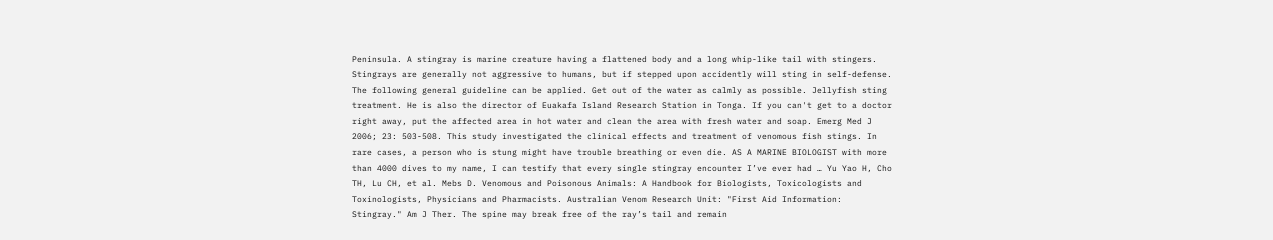Peninsula. A stingray is marine creature having a flattened body and a long whip-like tail with stingers. Stingrays are generally not aggressive to humans, but if stepped upon accidently will sting in self-defense. The following general guideline can be applied. Get out of the water as calmly as possible. Jellyfish sting treatment. He is also the director of Euakafa Island Research Station in Tonga. If you can't get to a doctor right away, put the affected area in hot water and clean the area with fresh water and soap. Emerg Med J 2006; 23: 503-508. This study investigated the clinical effects and treatment of venomous fish stings. In rare cases, a person who is stung might have trouble breathing or even die. AS A MARINE BIOLOGIST with more than 4000 dives to my name, I can testify that every single stingray encounter I’ve ever had … Yu Yao H, Cho TH, Lu CH, et al. Mebs D. Venomous and Poisonous Animals: A Handbook for Biologists, Toxicologists and Toxinologists, Physicians and Pharmacists. Australian Venom Research Unit: "First Aid Information: Stingray." Am J Ther. The spine may break free of the ray’s tail and remain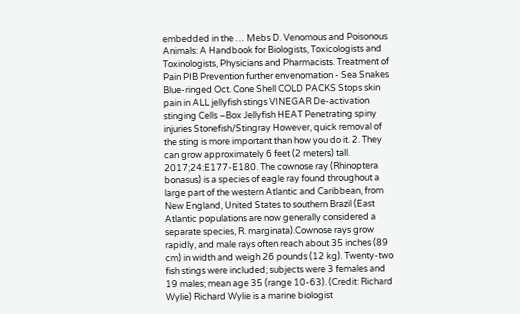embedded in the … Mebs D. Venomous and Poisonous Animals: A Handbook for Biologists, Toxicologists and Toxinologists, Physicians and Pharmacists. Treatment of Pain PIB Prevention further envenomation - Sea Snakes Blue-ringed Oct. Cone Shell COLD PACKS Stops skin pain in ALL jellyfish stings VINEGAR De-activation stinging Cells –Box Jellyfish HEAT Penetrating spiny injuries Stonefish/Stingray However, quick removal of the sting is more important than how you do it. 2. They can grow approximately 6 feet (2 meters) tall. 2017;24:E177-E180. The cownose ray (Rhinoptera bonasus) is a species of eagle ray found throughout a large part of the western Atlantic and Caribbean, from New England, United States to southern Brazil (East Atlantic populations are now generally considered a separate species, R. marginata).Cownose rays grow rapidly, and male rays often reach about 35 inches (89 cm) in width and weigh 26 pounds (12 kg). Twenty-two fish stings were included; subjects were 3 females and 19 males; mean age 35 (range 10-63). (Credit: Richard Wylie) Richard Wylie is a marine biologist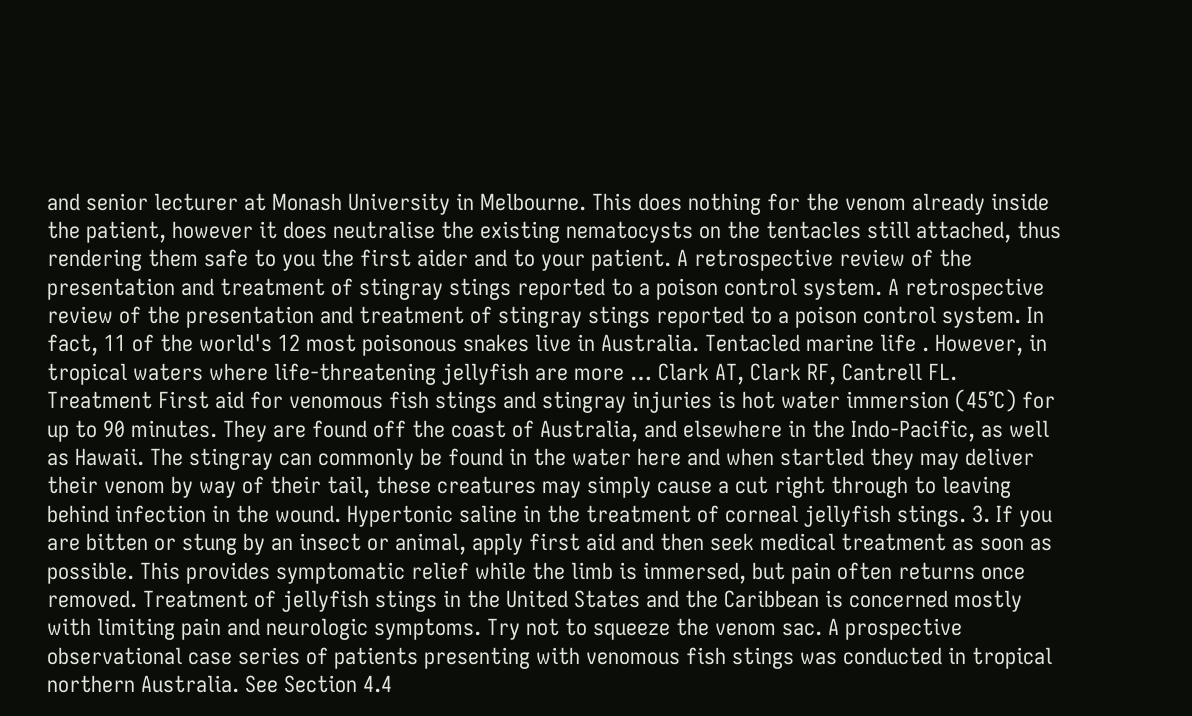and senior lecturer at Monash University in Melbourne. This does nothing for the venom already inside the patient, however it does neutralise the existing nematocysts on the tentacles still attached, thus rendering them safe to you the first aider and to your patient. A retrospective review of the presentation and treatment of stingray stings reported to a poison control system. A retrospective review of the presentation and treatment of stingray stings reported to a poison control system. In fact, 11 of the world's 12 most poisonous snakes live in Australia. Tentacled marine life . However, in tropical waters where life-threatening jellyfish are more … Clark AT, Clark RF, Cantrell FL. Treatment First aid for venomous fish stings and stingray injuries is hot water immersion (45°C) for up to 90 minutes. They are found off the coast of Australia, and elsewhere in the Indo-Pacific, as well as Hawaii. The stingray can commonly be found in the water here and when startled they may deliver their venom by way of their tail, these creatures may simply cause a cut right through to leaving behind infection in the wound. Hypertonic saline in the treatment of corneal jellyfish stings. 3. If you are bitten or stung by an insect or animal, apply first aid and then seek medical treatment as soon as possible. This provides symptomatic relief while the limb is immersed, but pain often returns once removed. Treatment of jellyfish stings in the United States and the Caribbean is concerned mostly with limiting pain and neurologic symptoms. Try not to squeeze the venom sac. A prospective observational case series of patients presenting with venomous fish stings was conducted in tropical northern Australia. See Section 4.4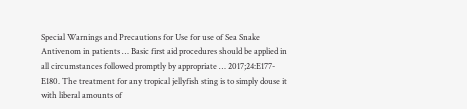Special Warnings and Precautions for Use for use of Sea Snake Antivenom in patients … Basic first aid procedures should be applied in all circumstances followed promptly by appropriate … 2017;24:E177-E180. The treatment for any tropical jellyfish sting is to simply douse it with liberal amounts of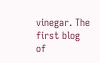vinegar. The first blog of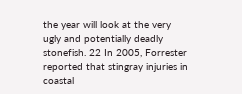the year will look at the very ugly and potentially deadly stonefish. 22 In 2005, Forrester reported that stingray injuries in coastal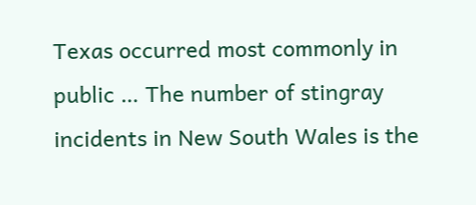Texas occurred most commonly in public … The number of stingray incidents in New South Wales is the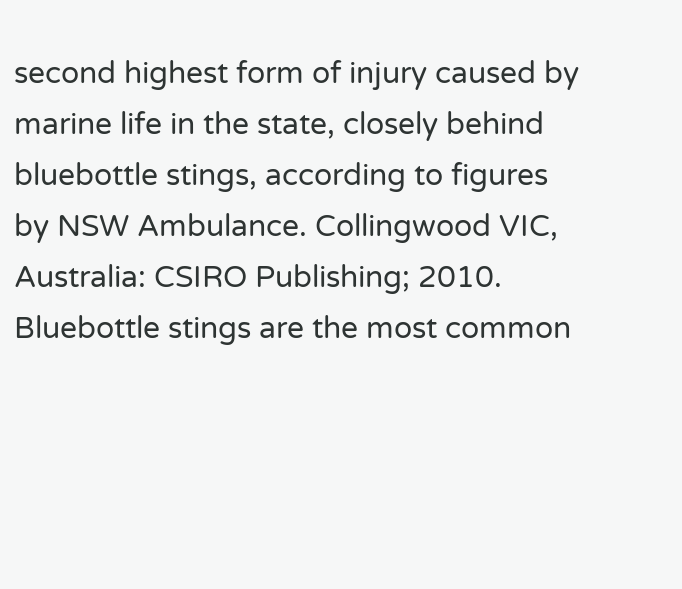second highest form of injury caused by marine life in the state, closely behind bluebottle stings, according to figures by NSW Ambulance. Collingwood VIC, Australia: CSIRO Publishing; 2010. Bluebottle stings are the most common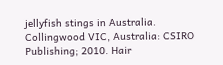jellyfish stings in Australia. Collingwood VIC, Australia: CSIRO Publishing; 2010. Hair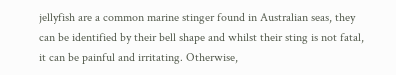jellyfish are a common marine stinger found in Australian seas, they can be identified by their bell shape and whilst their sting is not fatal, it can be painful and irritating. Otherwise,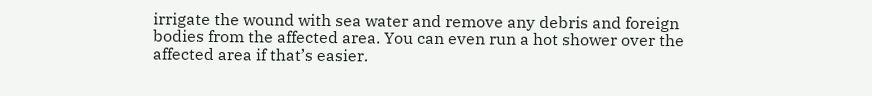irrigate the wound with sea water and remove any debris and foreign bodies from the affected area. You can even run a hot shower over the affected area if that’s easier.